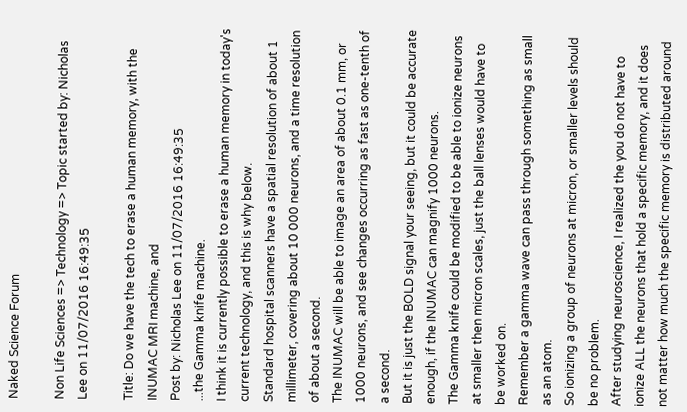Naked Science Forum

Non Life Sciences => Technology => Topic started by: Nicholas Lee on 11/07/2016 16:49:35

Title: Do we have the tech to erase a human memory, with the INUMAC MRI machine, and
Post by: Nicholas Lee on 11/07/2016 16:49:35
...the Gamma knife machine.
I think it is currently possible to erase a human memory in today's current technology, and this is why below.
Standard hospital scanners have a spatial resolution of about 1 millimeter, covering about 10 000 neurons, and a time resolution of about a second.
The INUMAC will be able to image an area of about 0.1 mm, or 1000 neurons, and see changes occurring as fast as one-tenth of a second.
But it is just the BOLD signal your seeing, but it could be accurate enough, if the INUMAC can magnify 1000 neurons.
The Gamma knife could be modified to be able to ionize neurons at smaller then micron scales, just the ball lenses would have to be worked on.
Remember a gamma wave can pass through something as small as an atom.
So ionizing a group of neurons at micron, or smaller levels should be no problem.
After studying neuroscience, I realized the you do not have to ionize ALL the neurons that hold a specific memory, and it does not matter how much the specific memory is distributed around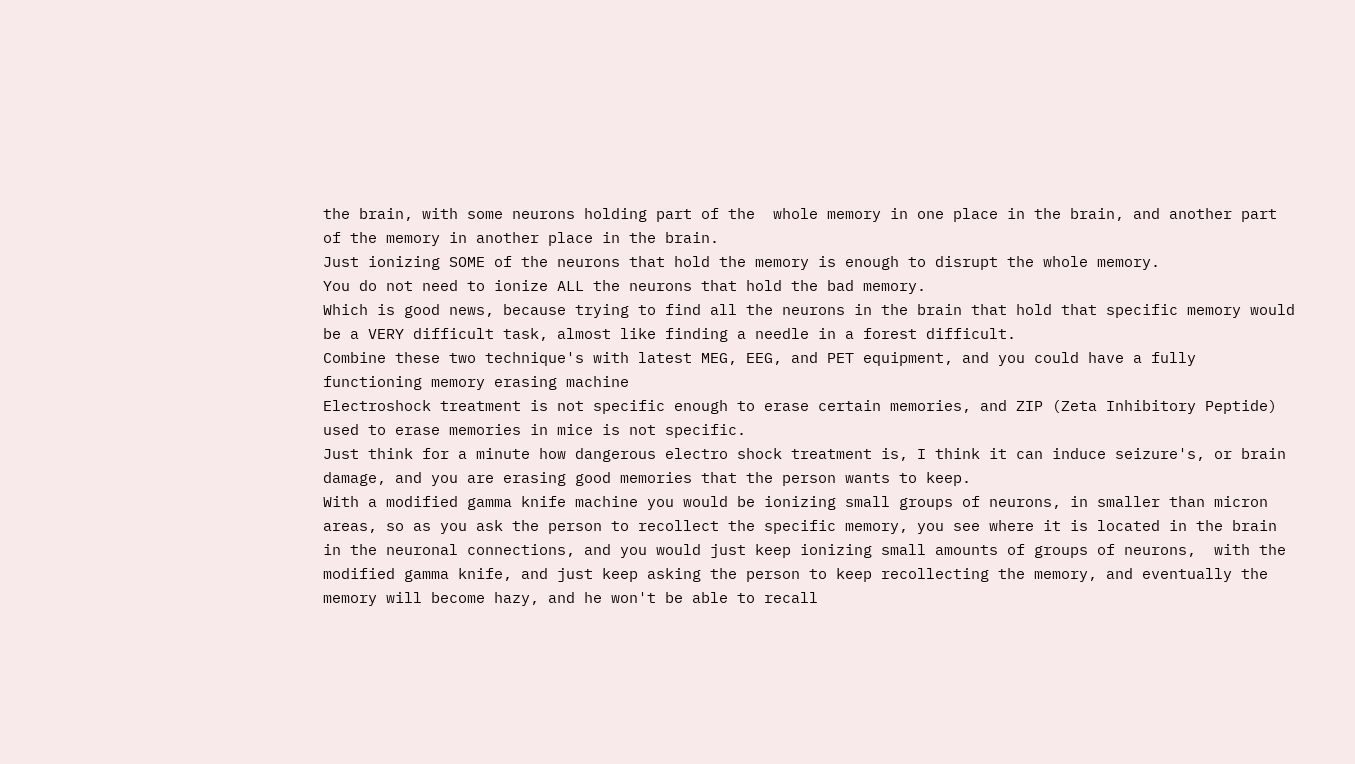the brain, with some neurons holding part of the  whole memory in one place in the brain, and another part of the memory in another place in the brain.
Just ionizing SOME of the neurons that hold the memory is enough to disrupt the whole memory.
You do not need to ionize ALL the neurons that hold the bad memory.
Which is good news, because trying to find all the neurons in the brain that hold that specific memory would be a VERY difficult task, almost like finding a needle in a forest difficult.
Combine these two technique's with latest MEG, EEG, and PET equipment, and you could have a fully functioning memory erasing machine
Electroshock treatment is not specific enough to erase certain memories, and ZIP (Zeta Inhibitory Peptide) used to erase memories in mice is not specific.
Just think for a minute how dangerous electro shock treatment is, I think it can induce seizure's, or brain damage, and you are erasing good memories that the person wants to keep.
With a modified gamma knife machine you would be ionizing small groups of neurons, in smaller than micron areas, so as you ask the person to recollect the specific memory, you see where it is located in the brain in the neuronal connections, and you would just keep ionizing small amounts of groups of neurons,  with the modified gamma knife, and just keep asking the person to keep recollecting the memory, and eventually the memory will become hazy, and he won't be able to recall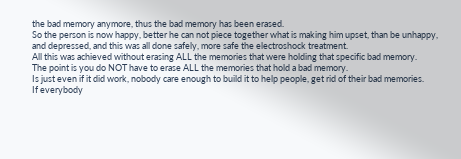the bad memory anymore, thus the bad memory has been erased.
So the person is now happy, better he can not piece together what is making him upset, than be unhappy, and depressed, and this was all done safely, more safe the electroshock treatment.
All this was achieved without erasing ALL the memories that were holding that specific bad memory.
The point is you do NOT have to erase ALL the memories that hold a bad memory.
Is just even if it did work, nobody care enough to build it to help people, get rid of their bad memories.
If everybody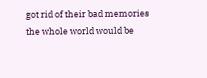got rid of their bad memories  the whole world would be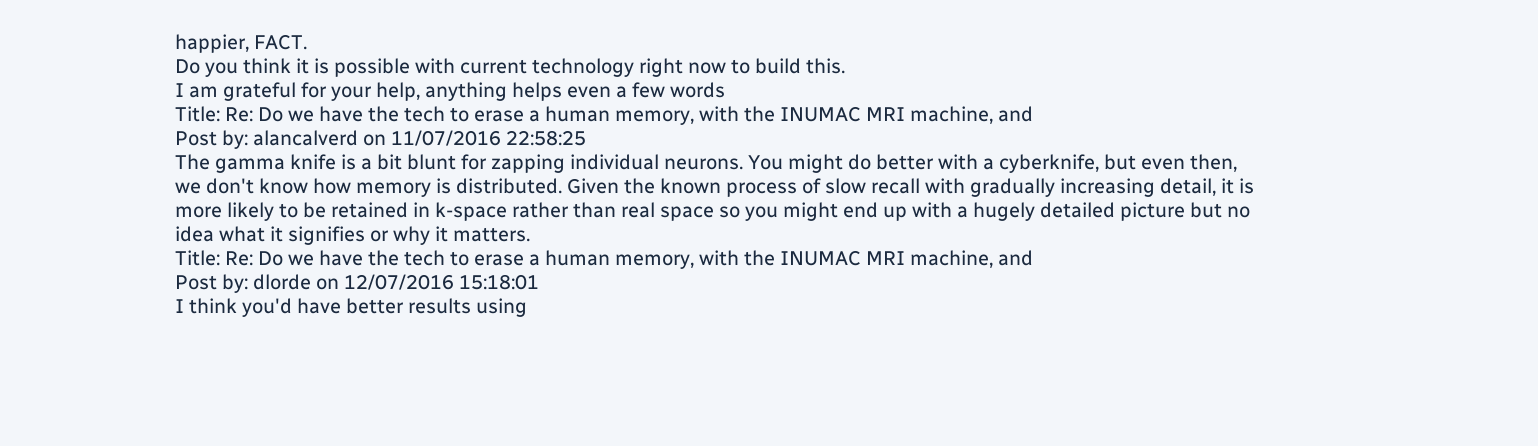happier, FACT.
Do you think it is possible with current technology right now to build this.
I am grateful for your help, anything helps even a few words
Title: Re: Do we have the tech to erase a human memory, with the INUMAC MRI machine, and
Post by: alancalverd on 11/07/2016 22:58:25
The gamma knife is a bit blunt for zapping individual neurons. You might do better with a cyberknife, but even then, we don't know how memory is distributed. Given the known process of slow recall with gradually increasing detail, it is more likely to be retained in k-space rather than real space so you might end up with a hugely detailed picture but no idea what it signifies or why it matters.
Title: Re: Do we have the tech to erase a human memory, with the INUMAC MRI machine, and
Post by: dlorde on 12/07/2016 15:18:01
I think you'd have better results using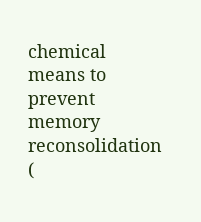chemical means to prevent memory reconsolidation (